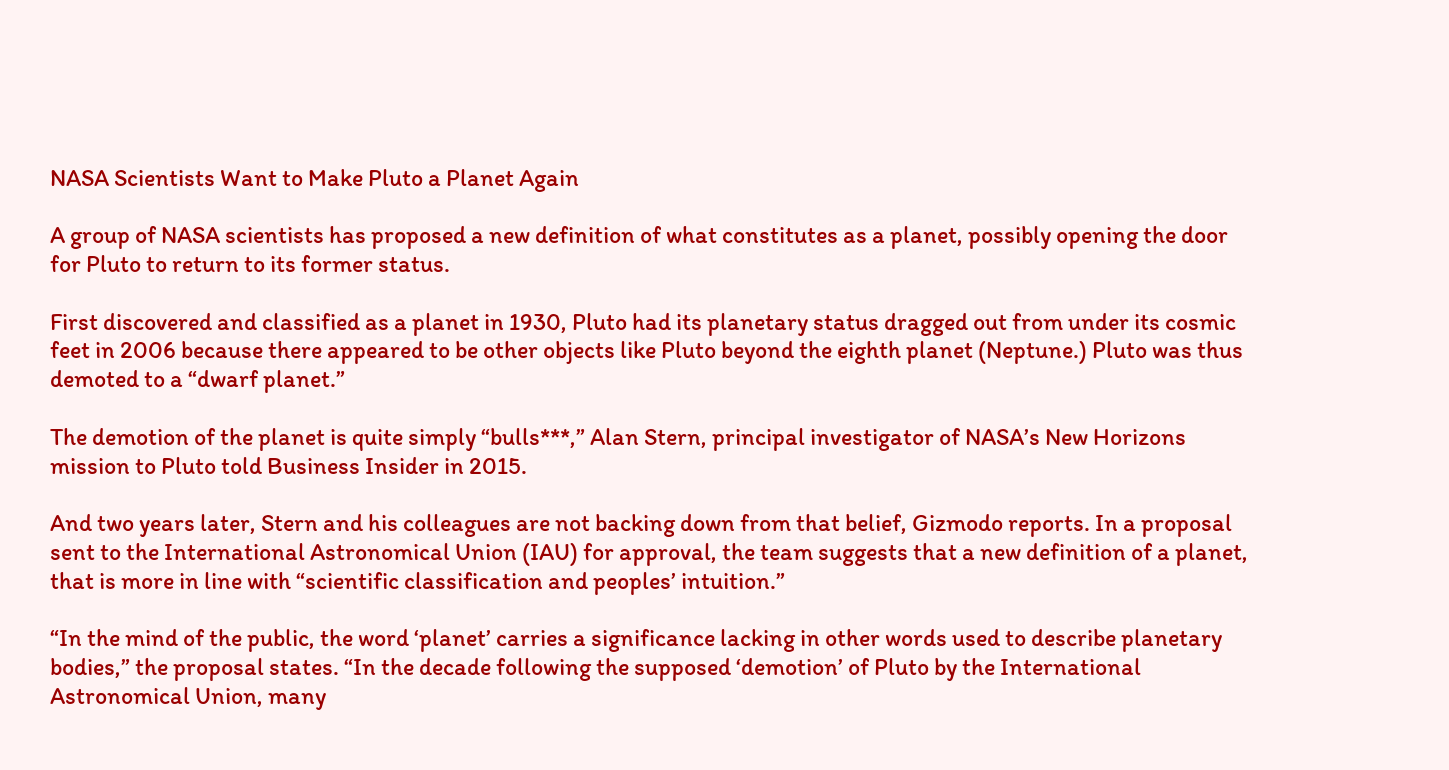NASA Scientists Want to Make Pluto a Planet Again

A group of NASA scientists has proposed a new definition of what constitutes as a planet, possibly opening the door for Pluto to return to its former status.

First discovered and classified as a planet in 1930, Pluto had its planetary status dragged out from under its cosmic feet in 2006 because there appeared to be other objects like Pluto beyond the eighth planet (Neptune.) Pluto was thus demoted to a “dwarf planet.”

The demotion of the planet is quite simply “bulls***,” Alan Stern, principal investigator of NASA’s New Horizons mission to Pluto told Business Insider in 2015.

And two years later, Stern and his colleagues are not backing down from that belief, Gizmodo reports. In a proposal sent to the International Astronomical Union (IAU) for approval, the team suggests that a new definition of a planet, that is more in line with “scientific classification and peoples’ intuition.”

“In the mind of the public, the word ‘planet’ carries a significance lacking in other words used to describe planetary bodies,” the proposal states. “In the decade following the supposed ‘demotion’ of Pluto by the International Astronomical Union, many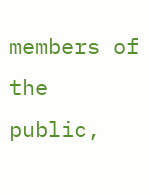members of the public,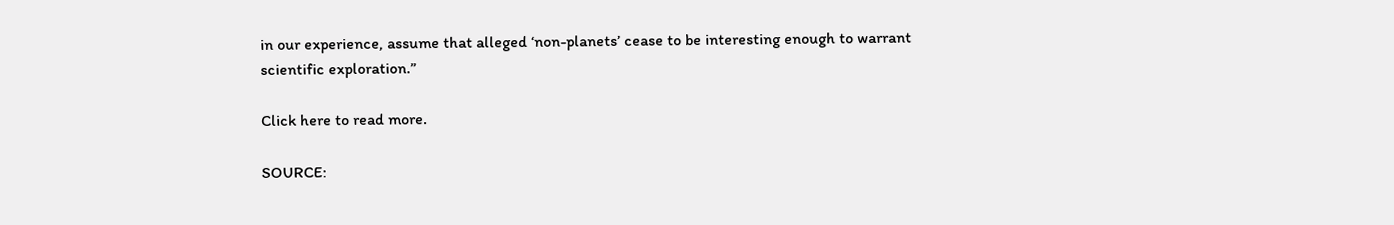in our experience, assume that alleged ‘non-planets’ cease to be interesting enough to warrant scientific exploration.”

Click here to read more.

SOURCE: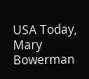USA Today, Mary Bowerman